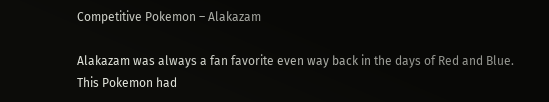Competitive Pokemon – Alakazam

Alakazam was always a fan favorite even way back in the days of Red and Blue. This Pokemon had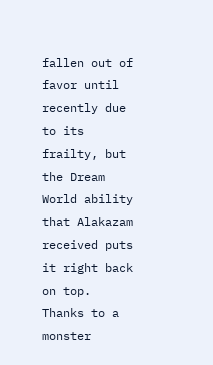fallen out of favor until recently due to its frailty, but the Dream World ability that Alakazam received puts it right back on top. Thanks to a monster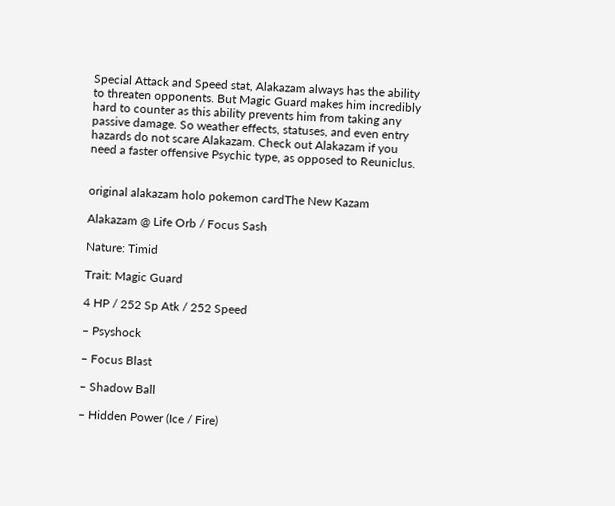Special Attack and Speed stat, Alakazam always has the ability to threaten opponents. But Magic Guard makes him incredibly hard to counter as this ability prevents him from taking any passive damage. So weather effects, statuses, and even entry hazards do not scare Alakazam. Check out Alakazam if you need a faster offensive Psychic type, as opposed to Reuniclus.


original alakazam holo pokemon cardThe New Kazam

Alakazam @ Life Orb / Focus Sash

Nature: Timid

Trait: Magic Guard

4 HP / 252 Sp Atk / 252 Speed

– Psyshock

– Focus Blast

– Shadow Ball

– Hidden Power (Ice / Fire)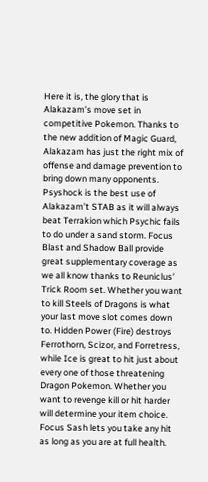Here it is, the glory that is Alakazam’s move set in competitive Pokemon. Thanks to the new addition of Magic Guard, Alakazam has just the right mix of offense and damage prevention to bring down many opponents. Psyshock is the best use of Alakazam’t STAB as it will always beat Terrakion which Psychic fails to do under a sand storm. Focus Blast and Shadow Ball provide great supplementary coverage as we all know thanks to Reuniclus’ Trick Room set. Whether you want to kill Steels of Dragons is what your last move slot comes down to. Hidden Power (Fire) destroys Ferrothorn, Scizor, and Forretress, while Ice is great to hit just about every one of those threatening Dragon Pokemon. Whether you want to revenge kill or hit harder will determine your item choice. Focus Sash lets you take any hit as long as you are at full health.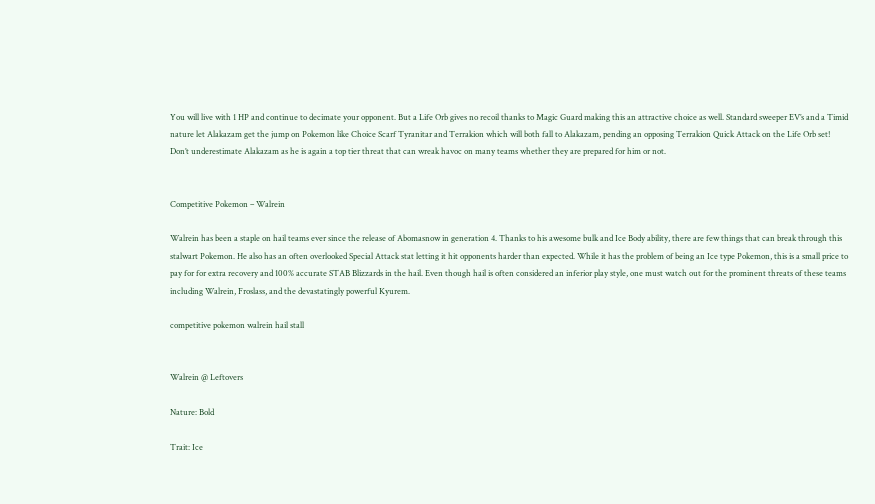You will live with 1 HP and continue to decimate your opponent. But a Life Orb gives no recoil thanks to Magic Guard making this an attractive choice as well. Standard sweeper EV’s and a Timid nature let Alakazam get the jump on Pokemon like Choice Scarf Tyranitar and Terrakion which will both fall to Alakazam, pending an opposing Terrakion Quick Attack on the Life Orb set! Don’t underestimate Alakazam as he is again a top tier threat that can wreak havoc on many teams whether they are prepared for him or not.


Competitive Pokemon – Walrein

Walrein has been a staple on hail teams ever since the release of Abomasnow in generation 4. Thanks to his awesome bulk and Ice Body ability, there are few things that can break through this stalwart Pokemon. He also has an often overlooked Special Attack stat letting it hit opponents harder than expected. While it has the problem of being an Ice type Pokemon, this is a small price to pay for for extra recovery and 100% accurate STAB Blizzards in the hail. Even though hail is often considered an inferior play style, one must watch out for the prominent threats of these teams including Walrein, Froslass, and the devastatingly powerful Kyurem.

competitive pokemon walrein hail stall


Walrein @ Leftovers

Nature: Bold

Trait: Ice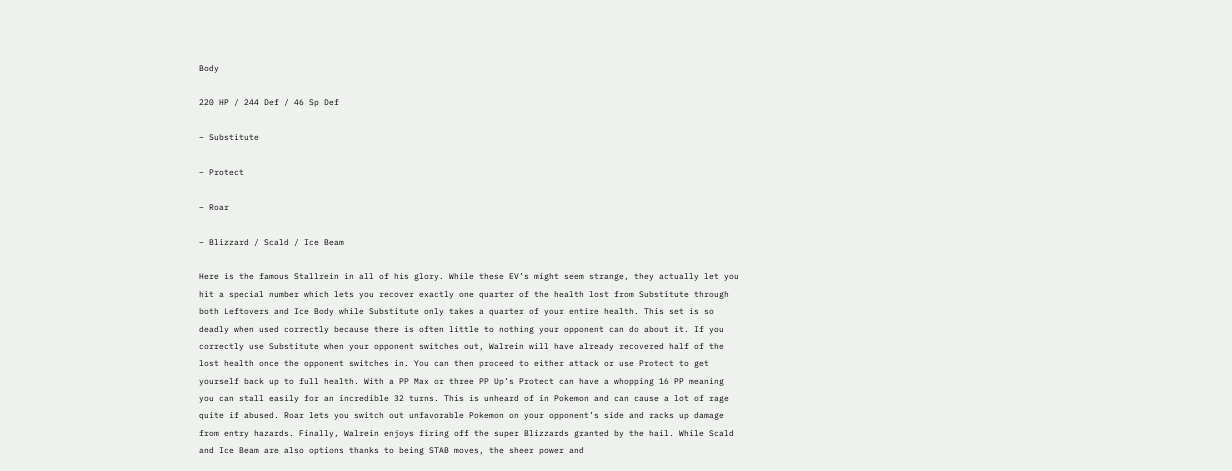Body

220 HP / 244 Def / 46 Sp Def

– Substitute

– Protect

– Roar

– Blizzard / Scald / Ice Beam

Here is the famous Stallrein in all of his glory. While these EV’s might seem strange, they actually let you hit a special number which lets you recover exactly one quarter of the health lost from Substitute through both Leftovers and Ice Body while Substitute only takes a quarter of your entire health. This set is so deadly when used correctly because there is often little to nothing your opponent can do about it. If you correctly use Substitute when your opponent switches out, Walrein will have already recovered half of the lost health once the opponent switches in. You can then proceed to either attack or use Protect to get yourself back up to full health. With a PP Max or three PP Up’s Protect can have a whopping 16 PP meaning you can stall easily for an incredible 32 turns. This is unheard of in Pokemon and can cause a lot of rage quite if abused. Roar lets you switch out unfavorable Pokemon on your opponent’s side and racks up damage from entry hazards. Finally, Walrein enjoys firing off the super Blizzards granted by the hail. While Scald and Ice Beam are also options thanks to being STAB moves, the sheer power and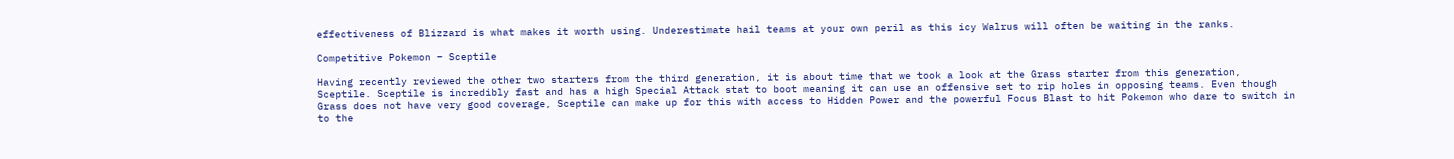effectiveness of Blizzard is what makes it worth using. Underestimate hail teams at your own peril as this icy Walrus will often be waiting in the ranks.

Competitive Pokemon – Sceptile

Having recently reviewed the other two starters from the third generation, it is about time that we took a look at the Grass starter from this generation, Sceptile. Sceptile is incredibly fast and has a high Special Attack stat to boot meaning it can use an offensive set to rip holes in opposing teams. Even though Grass does not have very good coverage, Sceptile can make up for this with access to Hidden Power and the powerful Focus Blast to hit Pokemon who dare to switch in to the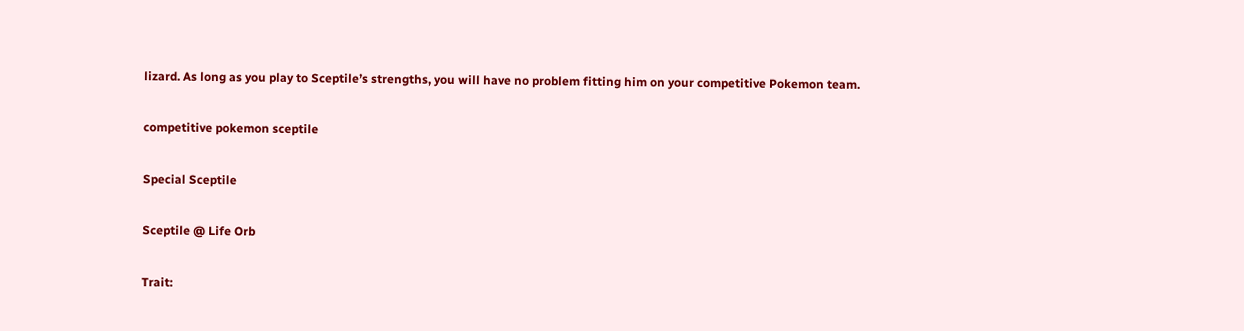lizard. As long as you play to Sceptile’s strengths, you will have no problem fitting him on your competitive Pokemon team.

competitive pokemon sceptile

Special Sceptile

Sceptile @ Life Orb

Trait: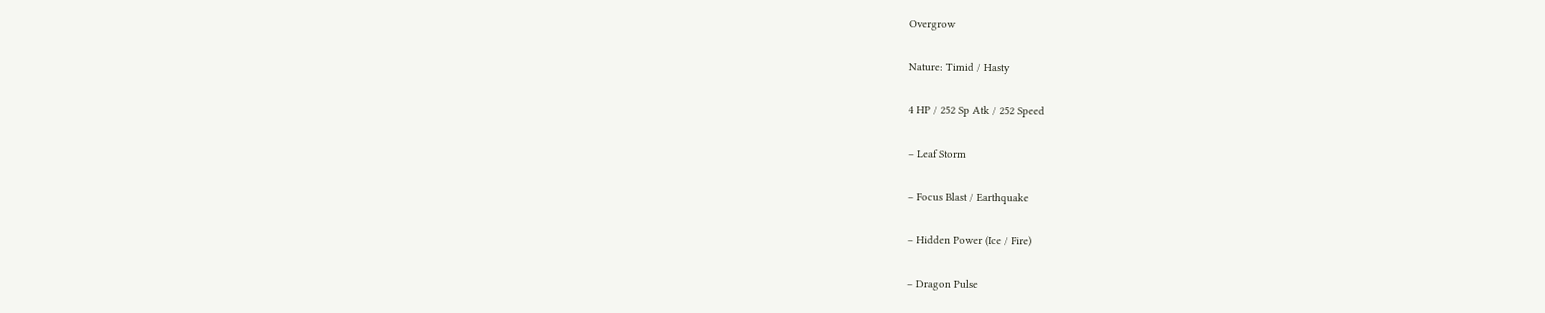Overgrow

Nature: Timid / Hasty

4 HP / 252 Sp Atk / 252 Speed

– Leaf Storm

– Focus Blast / Earthquake

– Hidden Power (Ice / Fire)

– Dragon Pulse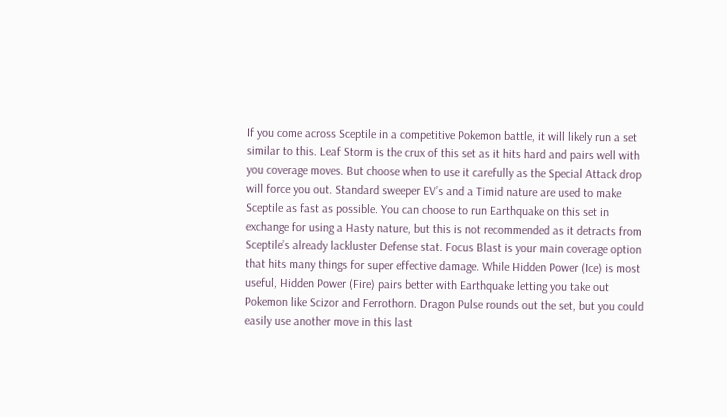If you come across Sceptile in a competitive Pokemon battle, it will likely run a set similar to this. Leaf Storm is the crux of this set as it hits hard and pairs well with you coverage moves. But choose when to use it carefully as the Special Attack drop will force you out. Standard sweeper EV’s and a Timid nature are used to make Sceptile as fast as possible. You can choose to run Earthquake on this set in exchange for using a Hasty nature, but this is not recommended as it detracts from Sceptile’s already lackluster Defense stat. Focus Blast is your main coverage option that hits many things for super effective damage. While Hidden Power (Ice) is most useful, Hidden Power (Fire) pairs better with Earthquake letting you take out Pokemon like Scizor and Ferrothorn. Dragon Pulse rounds out the set, but you could easily use another move in this last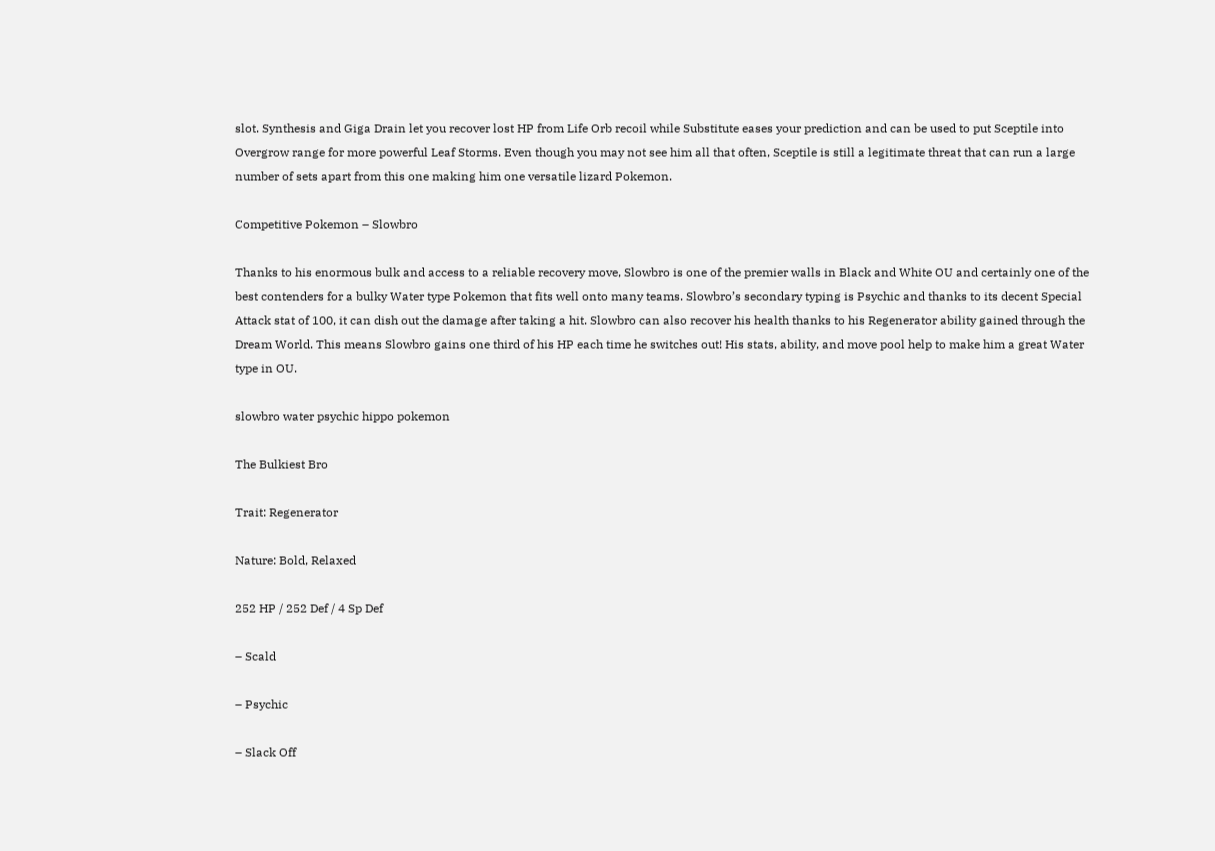slot. Synthesis and Giga Drain let you recover lost HP from Life Orb recoil while Substitute eases your prediction and can be used to put Sceptile into Overgrow range for more powerful Leaf Storms. Even though you may not see him all that often, Sceptile is still a legitimate threat that can run a large number of sets apart from this one making him one versatile lizard Pokemon.

Competitive Pokemon – Slowbro

Thanks to his enormous bulk and access to a reliable recovery move, Slowbro is one of the premier walls in Black and White OU and certainly one of the best contenders for a bulky Water type Pokemon that fits well onto many teams. Slowbro’s secondary typing is Psychic and thanks to its decent Special Attack stat of 100, it can dish out the damage after taking a hit. Slowbro can also recover his health thanks to his Regenerator ability gained through the Dream World. This means Slowbro gains one third of his HP each time he switches out! His stats, ability, and move pool help to make him a great Water type in OU.

slowbro water psychic hippo pokemon

The Bulkiest Bro

Trait: Regenerator

Nature: Bold, Relaxed

252 HP / 252 Def / 4 Sp Def

– Scald

– Psychic

– Slack Off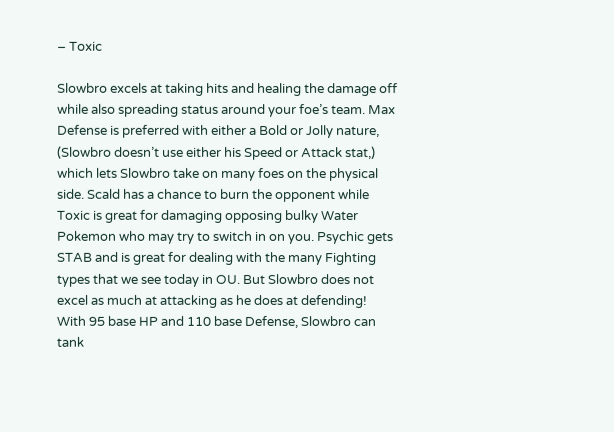– Toxic

Slowbro excels at taking hits and healing the damage off while also spreading status around your foe’s team. Max Defense is preferred with either a Bold or Jolly nature, (Slowbro doesn’t use either his Speed or Attack stat,) which lets Slowbro take on many foes on the physical side. Scald has a chance to burn the opponent while Toxic is great for damaging opposing bulky Water Pokemon who may try to switch in on you. Psychic gets STAB and is great for dealing with the many Fighting types that we see today in OU. But Slowbro does not excel as much at attacking as he does at defending! With 95 base HP and 110 base Defense, Slowbro can tank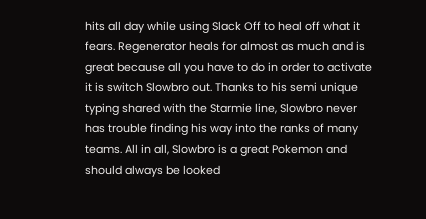hits all day while using Slack Off to heal off what it fears. Regenerator heals for almost as much and is great because all you have to do in order to activate it is switch Slowbro out. Thanks to his semi unique typing shared with the Starmie line, Slowbro never has trouble finding his way into the ranks of many teams. All in all, Slowbro is a great Pokemon and should always be looked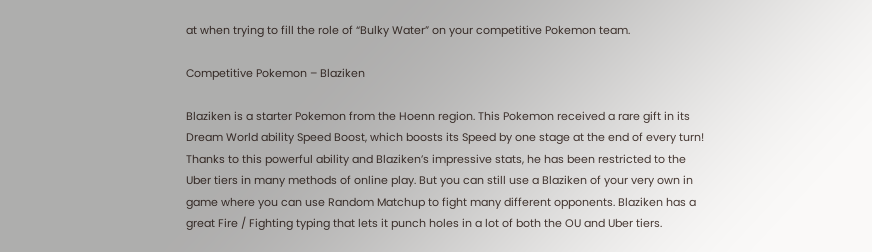at when trying to fill the role of “Bulky Water” on your competitive Pokemon team.

Competitive Pokemon – Blaziken

Blaziken is a starter Pokemon from the Hoenn region. This Pokemon received a rare gift in its Dream World ability Speed Boost, which boosts its Speed by one stage at the end of every turn! Thanks to this powerful ability and Blaziken’s impressive stats, he has been restricted to the Uber tiers in many methods of online play. But you can still use a Blaziken of your very own in game where you can use Random Matchup to fight many different opponents. Blaziken has a great Fire / Fighting typing that lets it punch holes in a lot of both the OU and Uber tiers.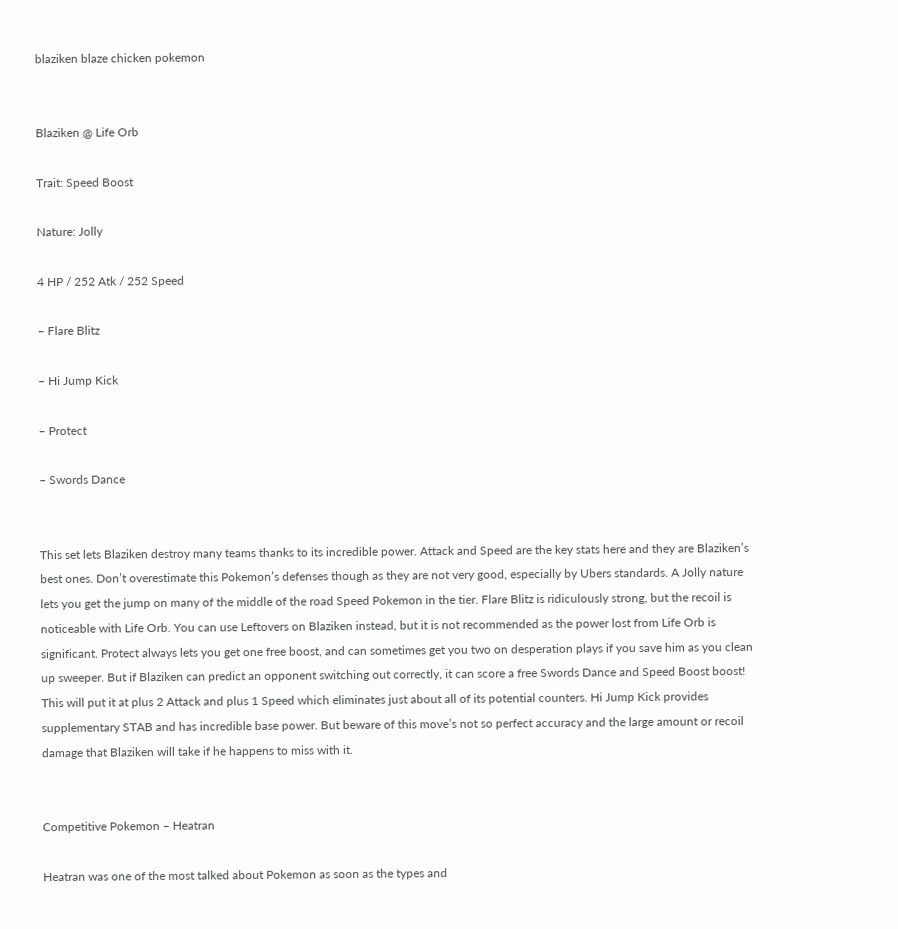blaziken blaze chicken pokemon


Blaziken @ Life Orb

Trait: Speed Boost

Nature: Jolly

4 HP / 252 Atk / 252 Speed

– Flare Blitz

– Hi Jump Kick

– Protect

– Swords Dance


This set lets Blaziken destroy many teams thanks to its incredible power. Attack and Speed are the key stats here and they are Blaziken’s best ones. Don’t overestimate this Pokemon’s defenses though as they are not very good, especially by Ubers standards. A Jolly nature lets you get the jump on many of the middle of the road Speed Pokemon in the tier. Flare Blitz is ridiculously strong, but the recoil is noticeable with Life Orb. You can use Leftovers on Blaziken instead, but it is not recommended as the power lost from Life Orb is significant. Protect always lets you get one free boost, and can sometimes get you two on desperation plays if you save him as you clean up sweeper. But if Blaziken can predict an opponent switching out correctly, it can score a free Swords Dance and Speed Boost boost! This will put it at plus 2 Attack and plus 1 Speed which eliminates just about all of its potential counters. Hi Jump Kick provides supplementary STAB and has incredible base power. But beware of this move’s not so perfect accuracy and the large amount or recoil damage that Blaziken will take if he happens to miss with it.


Competitive Pokemon – Heatran

Heatran was one of the most talked about Pokemon as soon as the types and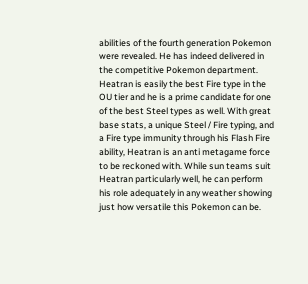abilities of the fourth generation Pokemon were revealed. He has indeed delivered in the competitive Pokemon department. Heatran is easily the best Fire type in the OU tier and he is a prime candidate for one of the best Steel types as well. With great base stats, a unique Steel / Fire typing, and a Fire type immunity through his Flash Fire ability, Heatran is an anti metagame force to be reckoned with. While sun teams suit Heatran particularly well, he can perform his role adequately in any weather showing just how versatile this Pokemon can be.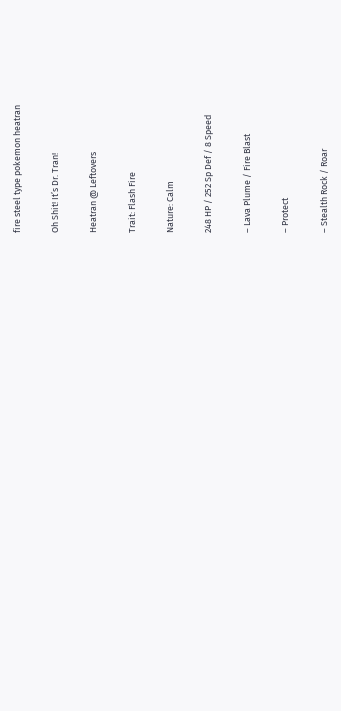fire steel type pokemon heatran

Oh Shit! It’s Dr. Tran!

Heatran @ Leftovers

Trait: Flash Fire

Nature: Calm

248 HP / 252 Sp Def / 8 Speed

– Lava Plume / Fire Blast

– Protect

– Stealth Rock / Roar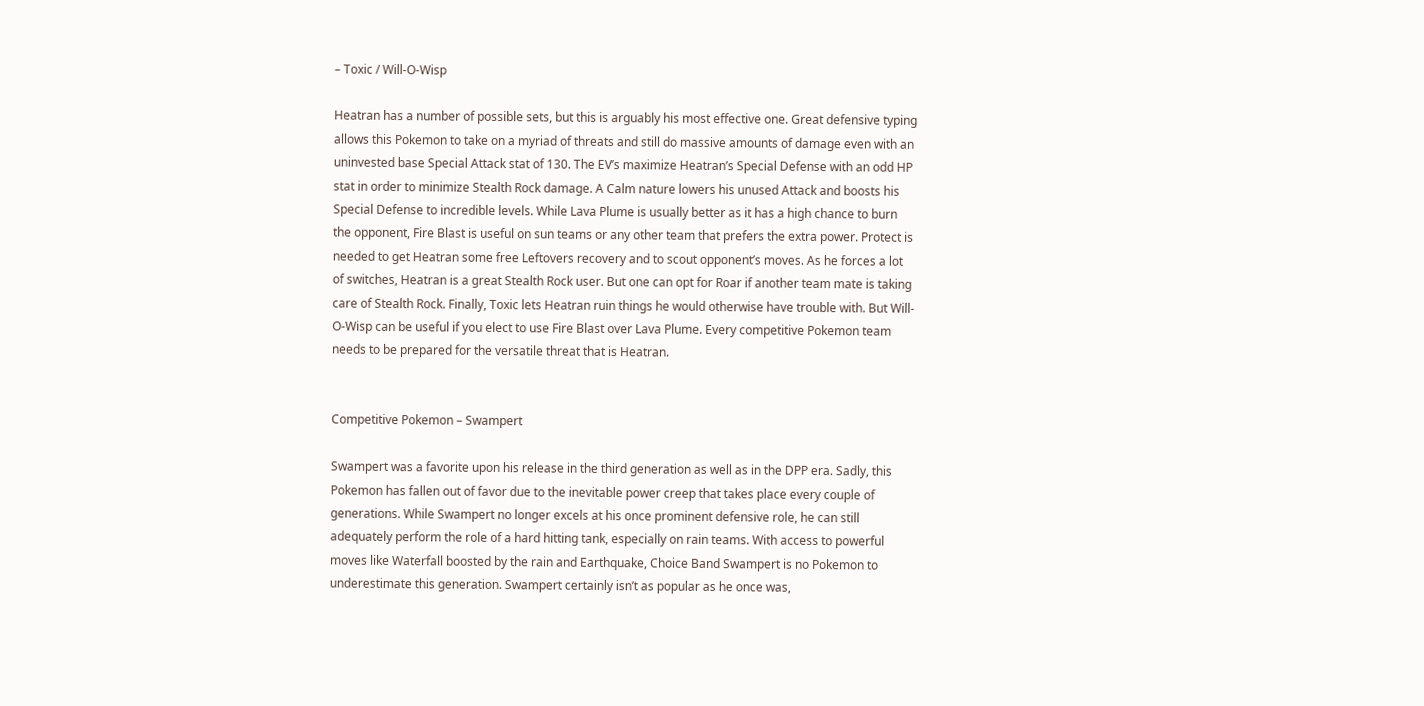– Toxic / Will-O-Wisp

Heatran has a number of possible sets, but this is arguably his most effective one. Great defensive typing allows this Pokemon to take on a myriad of threats and still do massive amounts of damage even with an uninvested base Special Attack stat of 130. The EV’s maximize Heatran’s Special Defense with an odd HP stat in order to minimize Stealth Rock damage. A Calm nature lowers his unused Attack and boosts his Special Defense to incredible levels. While Lava Plume is usually better as it has a high chance to burn the opponent, Fire Blast is useful on sun teams or any other team that prefers the extra power. Protect is needed to get Heatran some free Leftovers recovery and to scout opponent’s moves. As he forces a lot of switches, Heatran is a great Stealth Rock user. But one can opt for Roar if another team mate is taking care of Stealth Rock. Finally, Toxic lets Heatran ruin things he would otherwise have trouble with. But Will-O-Wisp can be useful if you elect to use Fire Blast over Lava Plume. Every competitive Pokemon team needs to be prepared for the versatile threat that is Heatran.


Competitive Pokemon – Swampert

Swampert was a favorite upon his release in the third generation as well as in the DPP era. Sadly, this Pokemon has fallen out of favor due to the inevitable power creep that takes place every couple of generations. While Swampert no longer excels at his once prominent defensive role, he can still adequately perform the role of a hard hitting tank, especially on rain teams. With access to powerful moves like Waterfall boosted by the rain and Earthquake, Choice Band Swampert is no Pokemon to underestimate this generation. Swampert certainly isn’t as popular as he once was,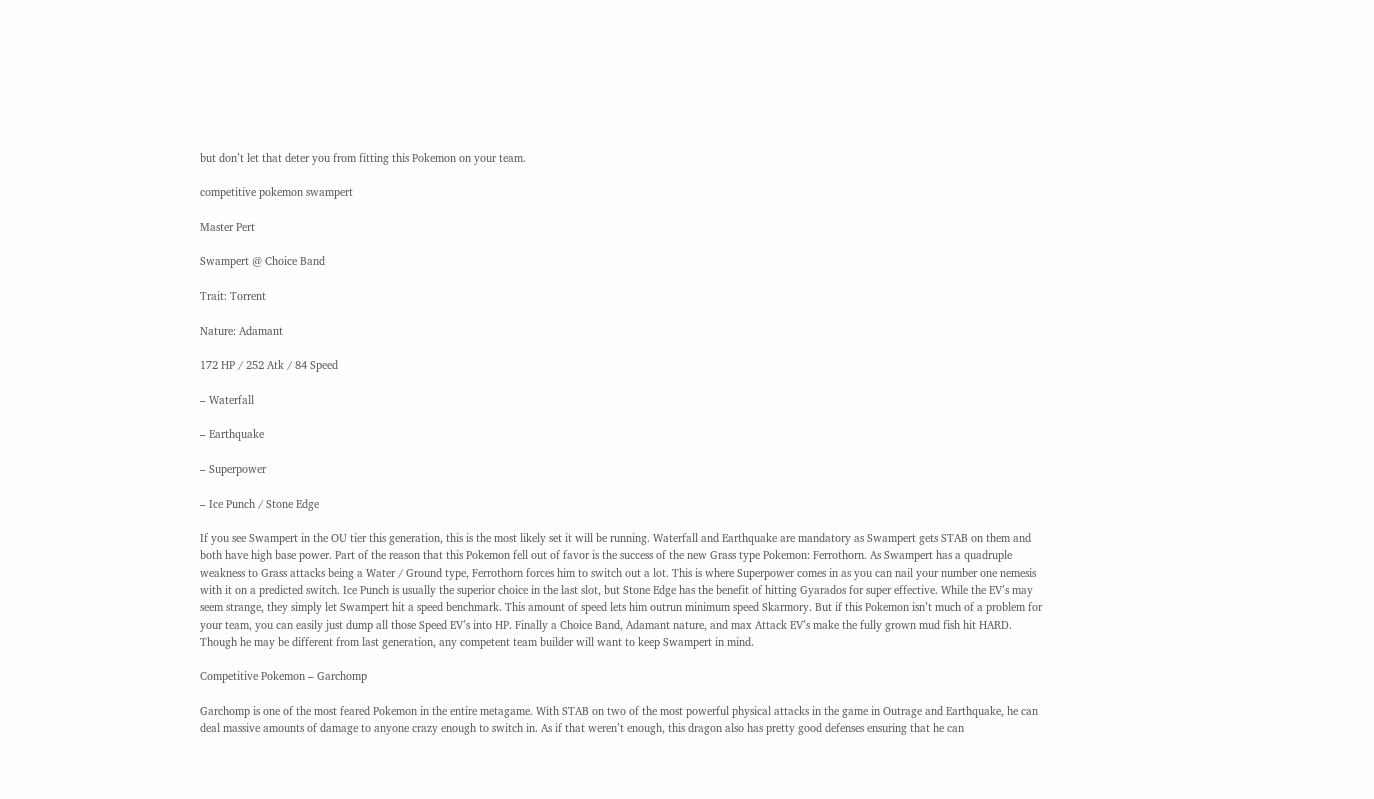but don’t let that deter you from fitting this Pokemon on your team.

competitive pokemon swampert

Master Pert

Swampert @ Choice Band

Trait: Torrent

Nature: Adamant

172 HP / 252 Atk / 84 Speed

– Waterfall

– Earthquake

– Superpower

– Ice Punch / Stone Edge

If you see Swampert in the OU tier this generation, this is the most likely set it will be running. Waterfall and Earthquake are mandatory as Swampert gets STAB on them and both have high base power. Part of the reason that this Pokemon fell out of favor is the success of the new Grass type Pokemon: Ferrothorn. As Swampert has a quadruple weakness to Grass attacks being a Water / Ground type, Ferrothorn forces him to switch out a lot. This is where Superpower comes in as you can nail your number one nemesis with it on a predicted switch. Ice Punch is usually the superior choice in the last slot, but Stone Edge has the benefit of hitting Gyarados for super effective. While the EV’s may seem strange, they simply let Swampert hit a speed benchmark. This amount of speed lets him outrun minimum speed Skarmory. But if this Pokemon isn’t much of a problem for your team, you can easily just dump all those Speed EV’s into HP. Finally a Choice Band, Adamant nature, and max Attack EV’s make the fully grown mud fish hit HARD. Though he may be different from last generation, any competent team builder will want to keep Swampert in mind.

Competitive Pokemon – Garchomp

Garchomp is one of the most feared Pokemon in the entire metagame. With STAB on two of the most powerful physical attacks in the game in Outrage and Earthquake, he can deal massive amounts of damage to anyone crazy enough to switch in. As if that weren’t enough, this dragon also has pretty good defenses ensuring that he can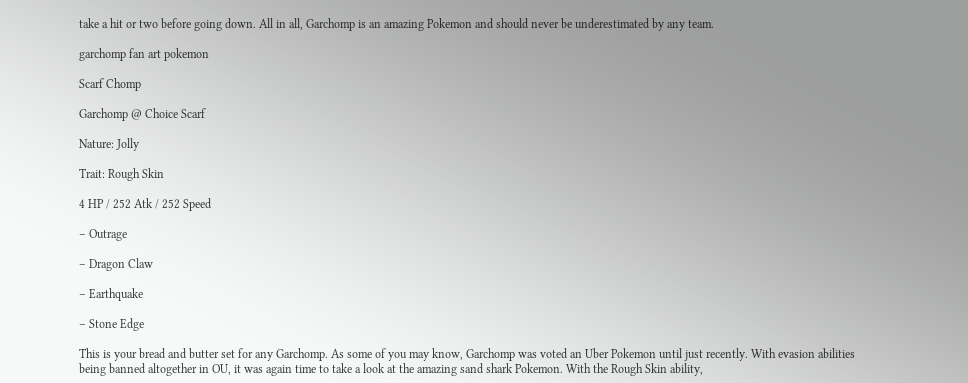take a hit or two before going down. All in all, Garchomp is an amazing Pokemon and should never be underestimated by any team.

garchomp fan art pokemon

Scarf Chomp

Garchomp @ Choice Scarf

Nature: Jolly

Trait: Rough Skin

4 HP / 252 Atk / 252 Speed

– Outrage

– Dragon Claw

– Earthquake

– Stone Edge

This is your bread and butter set for any Garchomp. As some of you may know, Garchomp was voted an Uber Pokemon until just recently. With evasion abilities being banned altogether in OU, it was again time to take a look at the amazing sand shark Pokemon. With the Rough Skin ability,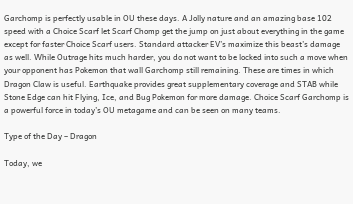Garchomp is perfectly usable in OU these days. A Jolly nature and an amazing base 102 speed with a Choice Scarf let Scarf Chomp get the jump on just about everything in the game except for faster Choice Scarf users. Standard attacker EV’s maximize this beast’s damage as well. While Outrage hits much harder, you do not want to be locked into such a move when your opponent has Pokemon that wall Garchomp still remaining. These are times in which Dragon Claw is useful. Earthquake provides great supplementary coverage and STAB while Stone Edge can hit Flying, Ice, and Bug Pokemon for more damage. Choice Scarf Garchomp is a powerful force in today’s OU metagame and can be seen on many teams.

Type of the Day – Dragon

Today, we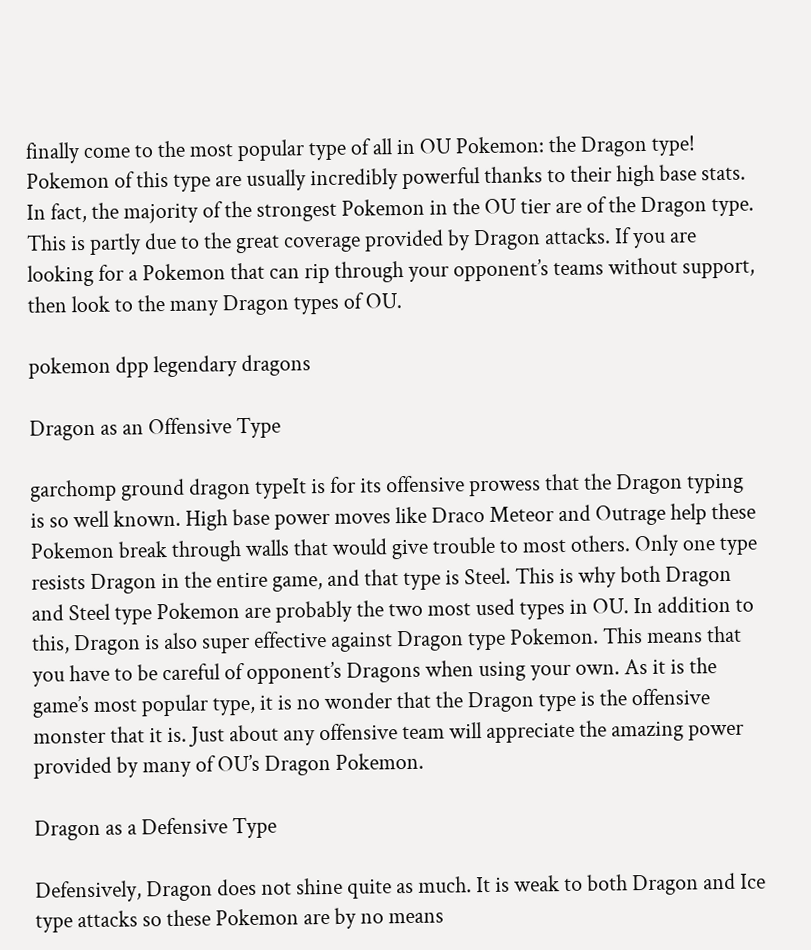finally come to the most popular type of all in OU Pokemon: the Dragon type! Pokemon of this type are usually incredibly powerful thanks to their high base stats. In fact, the majority of the strongest Pokemon in the OU tier are of the Dragon type. This is partly due to the great coverage provided by Dragon attacks. If you are looking for a Pokemon that can rip through your opponent’s teams without support, then look to the many Dragon types of OU.

pokemon dpp legendary dragons

Dragon as an Offensive Type

garchomp ground dragon typeIt is for its offensive prowess that the Dragon typing is so well known. High base power moves like Draco Meteor and Outrage help these Pokemon break through walls that would give trouble to most others. Only one type resists Dragon in the entire game, and that type is Steel. This is why both Dragon and Steel type Pokemon are probably the two most used types in OU. In addition to this, Dragon is also super effective against Dragon type Pokemon. This means that you have to be careful of opponent’s Dragons when using your own. As it is the game’s most popular type, it is no wonder that the Dragon type is the offensive monster that it is. Just about any offensive team will appreciate the amazing power provided by many of OU’s Dragon Pokemon.

Dragon as a Defensive Type

Defensively, Dragon does not shine quite as much. It is weak to both Dragon and Ice type attacks so these Pokemon are by no means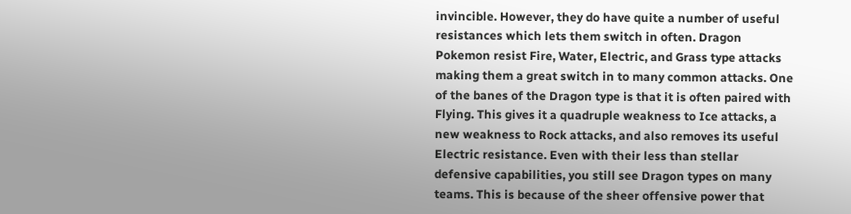invincible. However, they do have quite a number of useful resistances which lets them switch in often. Dragon Pokemon resist Fire, Water, Electric, and Grass type attacks making them a great switch in to many common attacks. One of the banes of the Dragon type is that it is often paired with Flying. This gives it a quadruple weakness to Ice attacks, a new weakness to Rock attacks, and also removes its useful Electric resistance. Even with their less than stellar defensive capabilities, you still see Dragon types on many teams. This is because of the sheer offensive power that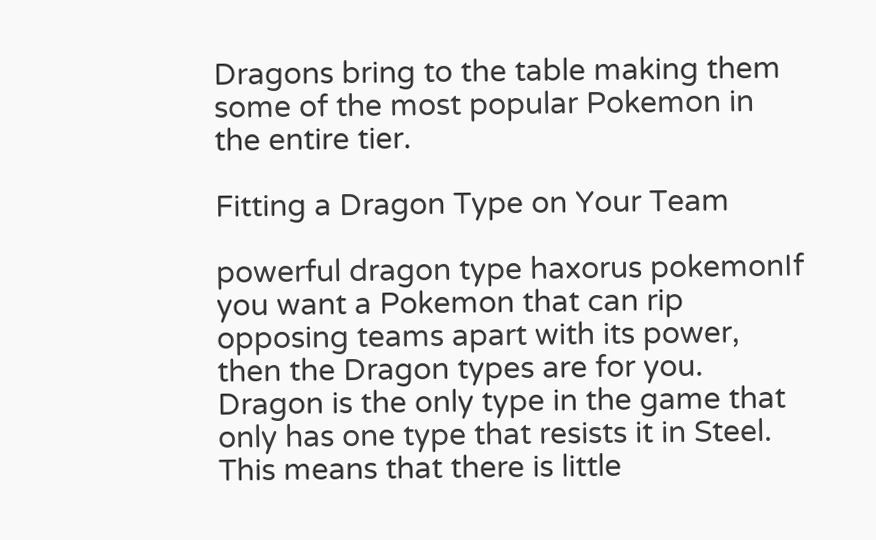Dragons bring to the table making them some of the most popular Pokemon in the entire tier.

Fitting a Dragon Type on Your Team

powerful dragon type haxorus pokemonIf you want a Pokemon that can rip opposing teams apart with its power, then the Dragon types are for you. Dragon is the only type in the game that only has one type that resists it in Steel. This means that there is little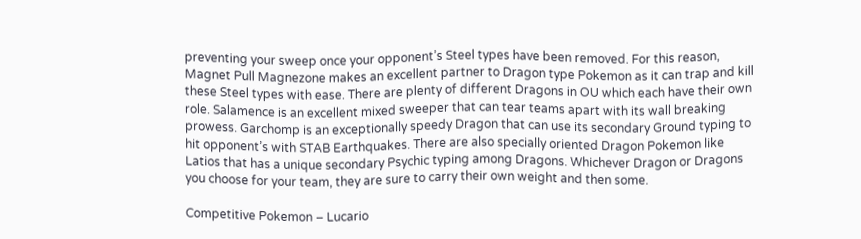preventing your sweep once your opponent’s Steel types have been removed. For this reason, Magnet Pull Magnezone makes an excellent partner to Dragon type Pokemon as it can trap and kill these Steel types with ease. There are plenty of different Dragons in OU which each have their own role. Salamence is an excellent mixed sweeper that can tear teams apart with its wall breaking prowess. Garchomp is an exceptionally speedy Dragon that can use its secondary Ground typing to hit opponent’s with STAB Earthquakes. There are also specially oriented Dragon Pokemon like Latios that has a unique secondary Psychic typing among Dragons. Whichever Dragon or Dragons you choose for your team, they are sure to carry their own weight and then some.

Competitive Pokemon – Lucario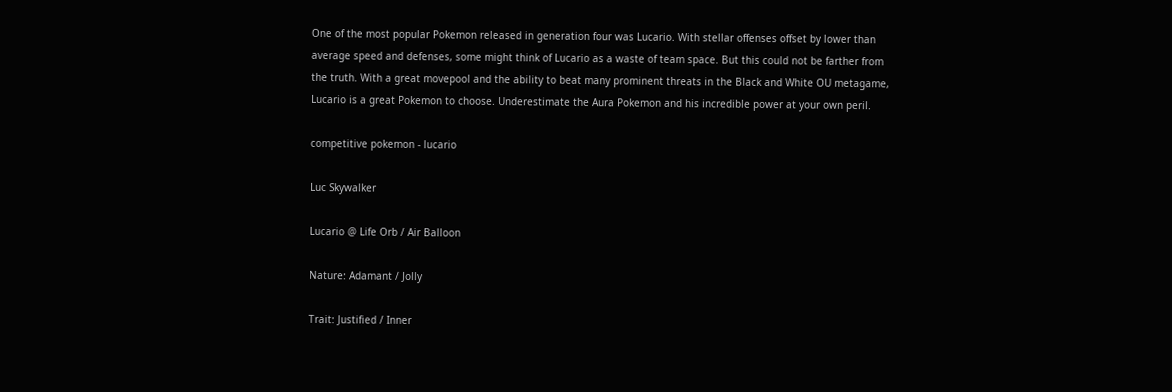One of the most popular Pokemon released in generation four was Lucario. With stellar offenses offset by lower than average speed and defenses, some might think of Lucario as a waste of team space. But this could not be farther from the truth. With a great movepool and the ability to beat many prominent threats in the Black and White OU metagame, Lucario is a great Pokemon to choose. Underestimate the Aura Pokemon and his incredible power at your own peril.

competitive pokemon - lucario

Luc Skywalker

Lucario @ Life Orb / Air Balloon

Nature: Adamant / Jolly

Trait: Justified / Inner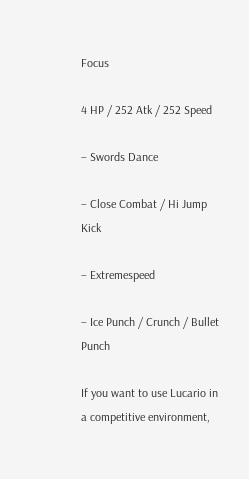Focus

4 HP / 252 Atk / 252 Speed

– Swords Dance

– Close Combat / Hi Jump Kick

– Extremespeed

– Ice Punch / Crunch / Bullet Punch

If you want to use Lucario in a competitive environment,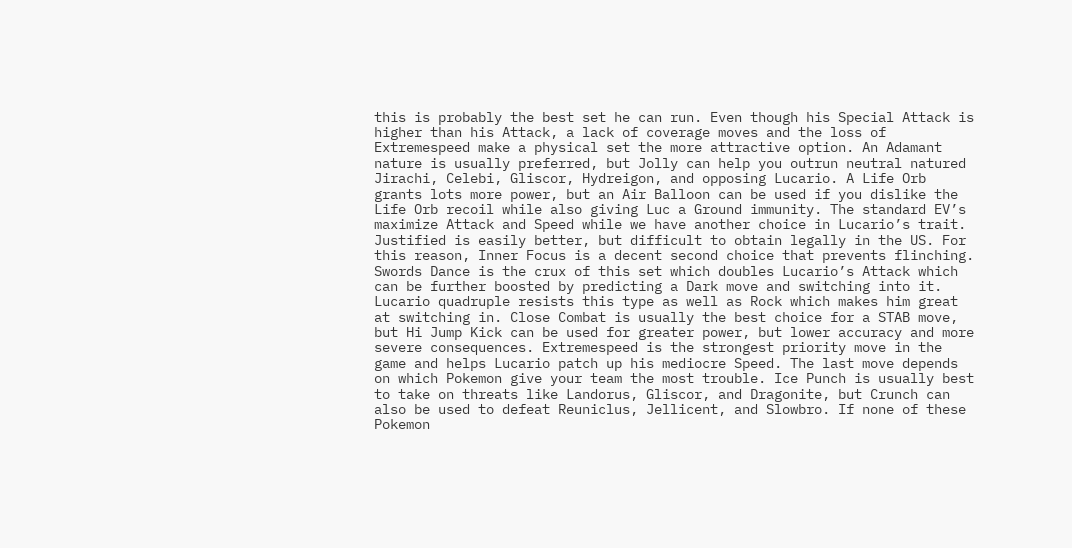this is probably the best set he can run. Even though his Special Attack is higher than his Attack, a lack of coverage moves and the loss of Extremespeed make a physical set the more attractive option. An Adamant nature is usually preferred, but Jolly can help you outrun neutral natured Jirachi, Celebi, Gliscor, Hydreigon, and opposing Lucario. A Life Orb grants lots more power, but an Air Balloon can be used if you dislike the Life Orb recoil while also giving Luc a Ground immunity. The standard EV’s maximize Attack and Speed while we have another choice in Lucario’s trait. Justified is easily better, but difficult to obtain legally in the US. For this reason, Inner Focus is a decent second choice that prevents flinching. Swords Dance is the crux of this set which doubles Lucario’s Attack which can be further boosted by predicting a Dark move and switching into it. Lucario quadruple resists this type as well as Rock which makes him great at switching in. Close Combat is usually the best choice for a STAB move, but Hi Jump Kick can be used for greater power, but lower accuracy and more severe consequences. Extremespeed is the strongest priority move in the game and helps Lucario patch up his mediocre Speed. The last move depends on which Pokemon give your team the most trouble. Ice Punch is usually best to take on threats like Landorus, Gliscor, and Dragonite, but Crunch can also be used to defeat Reuniclus, Jellicent, and Slowbro. If none of these Pokemon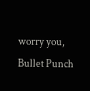worry you, Bullet Punch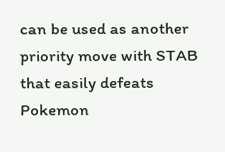can be used as another priority move with STAB that easily defeats Pokemon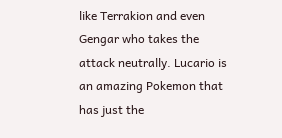like Terrakion and even Gengar who takes the attack neutrally. Lucario is an amazing Pokemon that has just the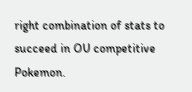right combination of stats to succeed in OU competitive Pokemon.